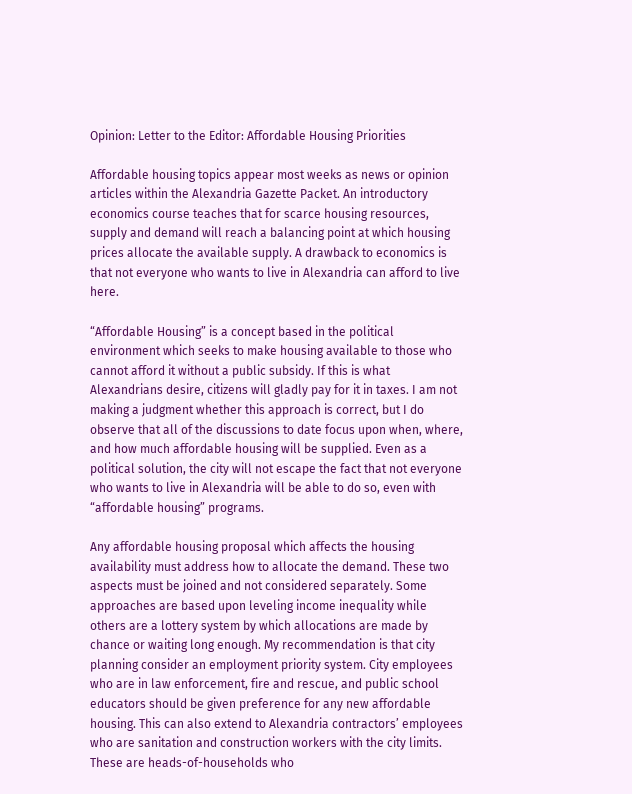Opinion: Letter to the Editor: Affordable Housing Priorities

Affordable housing topics appear most weeks as news or opinion articles within the Alexandria Gazette Packet. An introductory economics course teaches that for scarce housing resources, supply and demand will reach a balancing point at which housing prices allocate the available supply. A drawback to economics is that not everyone who wants to live in Alexandria can afford to live here.

“Affordable Housing” is a concept based in the political environment which seeks to make housing available to those who cannot afford it without a public subsidy. If this is what Alexandrians desire, citizens will gladly pay for it in taxes. I am not making a judgment whether this approach is correct, but I do observe that all of the discussions to date focus upon when, where, and how much affordable housing will be supplied. Even as a political solution, the city will not escape the fact that not everyone who wants to live in Alexandria will be able to do so, even with “affordable housing” programs.

Any affordable housing proposal which affects the housing availability must address how to allocate the demand. These two aspects must be joined and not considered separately. Some approaches are based upon leveling income inequality while others are a lottery system by which allocations are made by chance or waiting long enough. My recommendation is that city planning consider an employment priority system. City employees who are in law enforcement, fire and rescue, and public school educators should be given preference for any new affordable housing. This can also extend to Alexandria contractors’ employees who are sanitation and construction workers with the city limits. These are heads-of-households who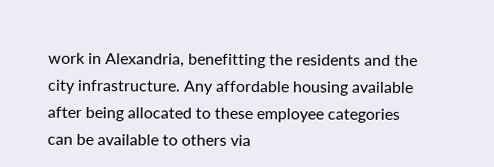work in Alexandria, benefitting the residents and the city infrastructure. Any affordable housing available after being allocated to these employee categories can be available to others via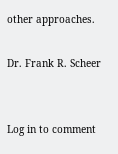other approaches.

Dr. Frank R. Scheer


Log in to comment